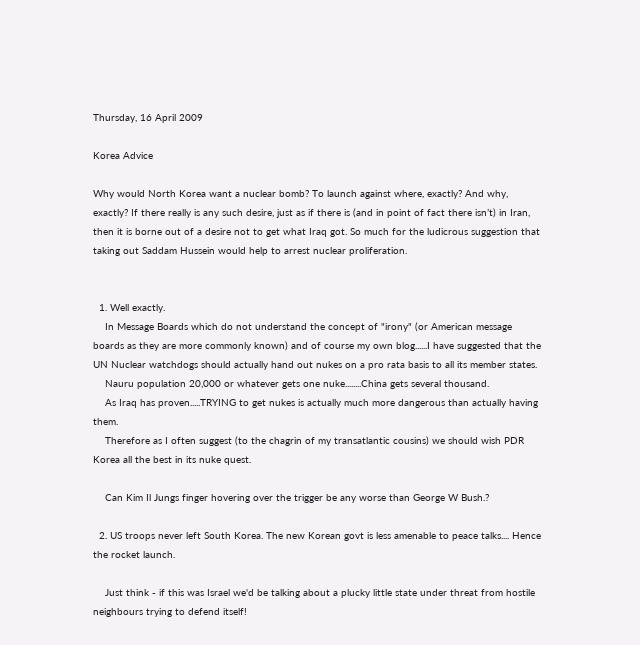Thursday, 16 April 2009

Korea Advice

Why would North Korea want a nuclear bomb? To launch against where, exactly? And why, exactly? If there really is any such desire, just as if there is (and in point of fact there isn’t) in Iran, then it is borne out of a desire not to get what Iraq got. So much for the ludicrous suggestion that taking out Saddam Hussein would help to arrest nuclear proliferation.


  1. Well exactly.
    In Message Boards which do not understand the concept of "irony" (or American message boards as they are more commonly known) and of course my own blog......I have suggested that the UN Nuclear watchdogs should actually hand out nukes on a pro rata basis to all its member states.
    Nauru population 20,000 or whatever gets one nuke........China gets several thousand.
    As Iraq has proven.....TRYING to get nukes is actually much more dangerous than actually having them.
    Therefore as I often suggest (to the chagrin of my transatlantic cousins) we should wish PDR Korea all the best in its nuke quest.

    Can Kim Il Jungs finger hovering over the trigger be any worse than George W Bush.?

  2. US troops never left South Korea. The new Korean govt is less amenable to peace talks.... Hence the rocket launch.

    Just think - if this was Israel we'd be talking about a plucky little state under threat from hostile neighbours trying to defend itself!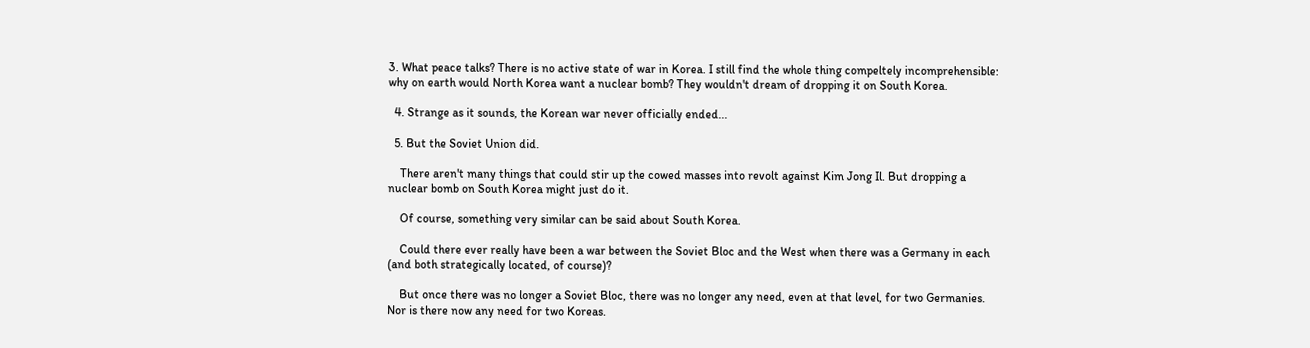3. What peace talks? There is no active state of war in Korea. I still find the whole thing compeltely incomprehensible: why on earth would North Korea want a nuclear bomb? They wouldn't dream of dropping it on South Korea.

  4. Strange as it sounds, the Korean war never officially ended...

  5. But the Soviet Union did.

    There aren't many things that could stir up the cowed masses into revolt against Kim Jong Il. But dropping a nuclear bomb on South Korea might just do it.

    Of course, something very similar can be said about South Korea.

    Could there ever really have been a war between the Soviet Bloc and the West when there was a Germany in each (and both strategically located, of course)?

    But once there was no longer a Soviet Bloc, there was no longer any need, even at that level, for two Germanies. Nor is there now any need for two Koreas.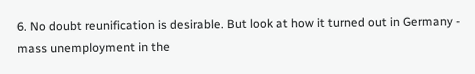6. No doubt reunification is desirable. But look at how it turned out in Germany - mass unemployment in the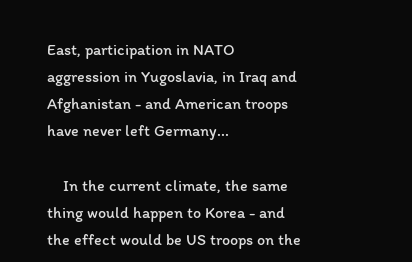East, participation in NATO aggression in Yugoslavia, in Iraq and Afghanistan - and American troops have never left Germany...

    In the current climate, the same thing would happen to Korea - and the effect would be US troops on the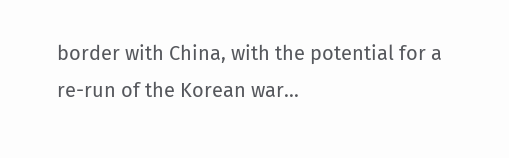border with China, with the potential for a re-run of the Korean war...